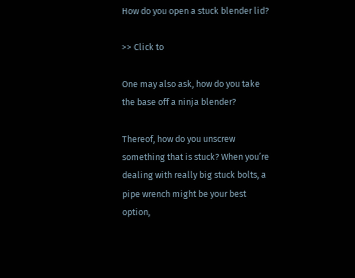How do you open a stuck blender lid?

>> Click to

One may also ask, how do you take the base off a ninja blender?

Thereof, how do you unscrew something that is stuck? When you’re dealing with really big stuck bolts, a pipe wrench might be your best option,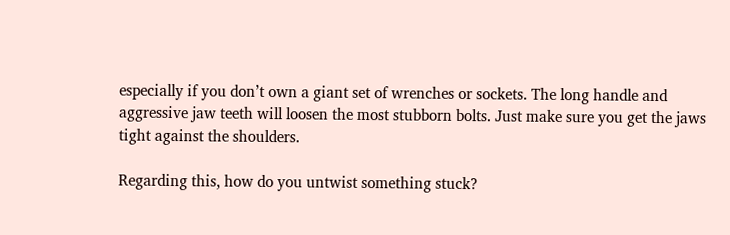especially if you don’t own a giant set of wrenches or sockets. The long handle and aggressive jaw teeth will loosen the most stubborn bolts. Just make sure you get the jaws tight against the shoulders.

Regarding this, how do you untwist something stuck?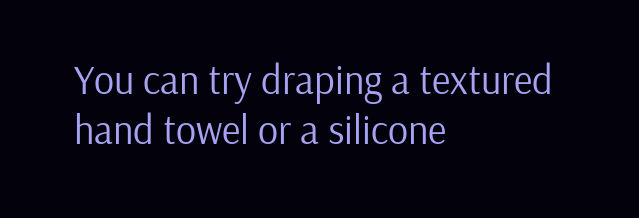You can try draping a textured hand towel or a silicone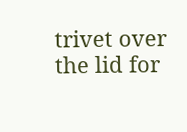trivet over the lid for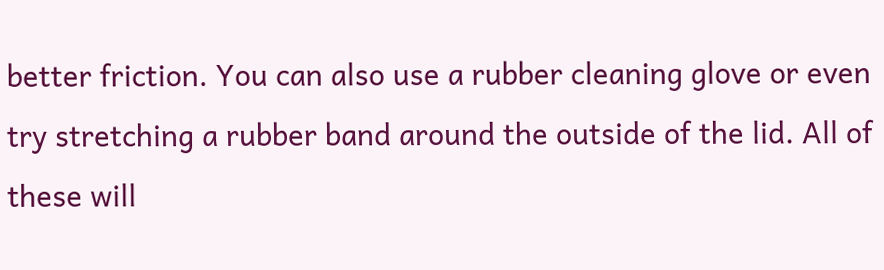better friction. You can also use a rubber cleaning glove or even try stretching a rubber band around the outside of the lid. All of these will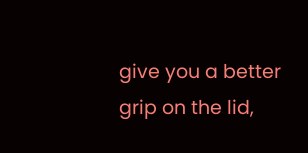give you a better grip on the lid,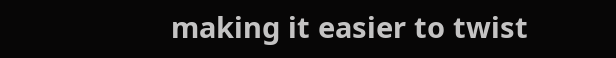making it easier to twist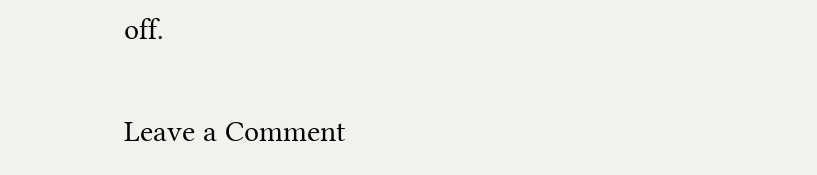off.

Leave a Comment